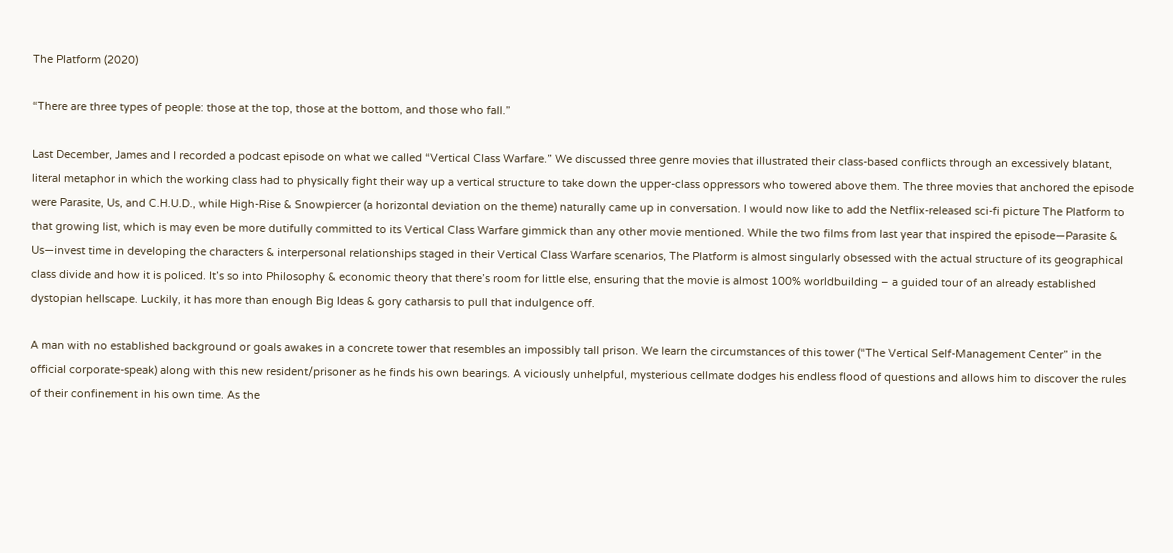The Platform (2020)

“There are three types of people: those at the top, those at the bottom, and those who fall.”

Last December, James and I recorded a podcast episode on what we called “Vertical Class Warfare.” We discussed three genre movies that illustrated their class-based conflicts through an excessively blatant, literal metaphor in which the working class had to physically fight their way up a vertical structure to take down the upper-class oppressors who towered above them. The three movies that anchored the episode were Parasite, Us, and C.H.U.D., while High-Rise & Snowpiercer (a horizontal deviation on the theme) naturally came up in conversation. I would now like to add the Netflix-released sci-fi picture The Platform to that growing list, which is may even be more dutifully committed to its Vertical Class Warfare gimmick than any other movie mentioned. While the two films from last year that inspired the episode—Parasite & Us—invest time in developing the characters & interpersonal relationships staged in their Vertical Class Warfare scenarios, The Platform is almost singularly obsessed with the actual structure of its geographical class divide and how it is policed. It’s so into Philosophy & economic theory that there’s room for little else, ensuring that the movie is almost 100% worldbuilding – a guided tour of an already established dystopian hellscape. Luckily, it has more than enough Big Ideas & gory catharsis to pull that indulgence off.

A man with no established background or goals awakes in a concrete tower that resembles an impossibly tall prison. We learn the circumstances of this tower (“The Vertical Self-Management Center” in the official corporate-speak) along with this new resident/prisoner as he finds his own bearings. A viciously unhelpful, mysterious cellmate dodges his endless flood of questions and allows him to discover the rules of their confinement in his own time. As the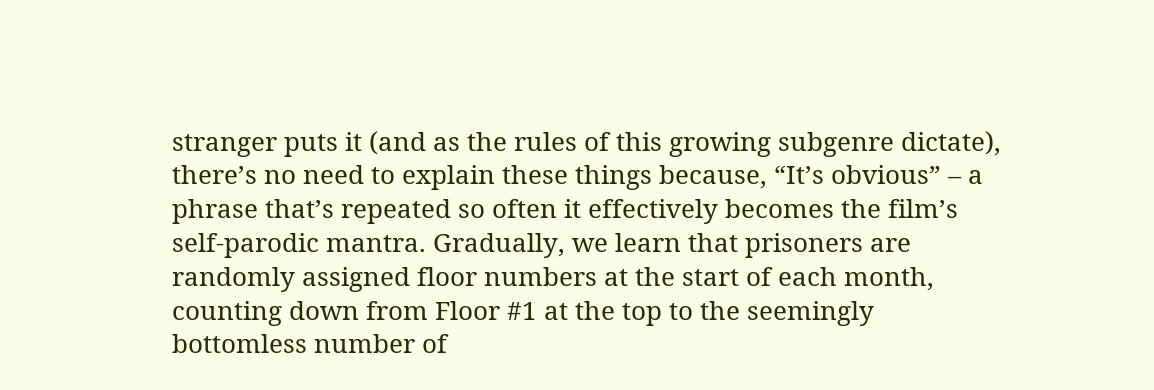stranger puts it (and as the rules of this growing subgenre dictate), there’s no need to explain these things because, “It’s obvious” – a phrase that’s repeated so often it effectively becomes the film’s self-parodic mantra. Gradually, we learn that prisoners are randomly assigned floor numbers at the start of each month, counting down from Floor #1 at the top to the seemingly bottomless number of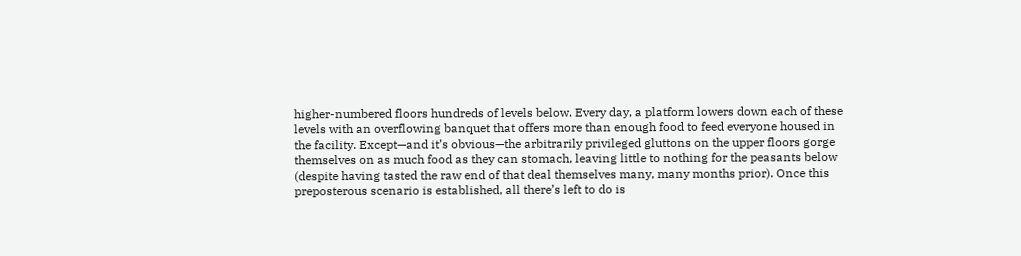higher-numbered floors hundreds of levels below. Every day, a platform lowers down each of these levels with an overflowing banquet that offers more than enough food to feed everyone housed in the facility. Except—and it’s obvious—the arbitrarily privileged gluttons on the upper floors gorge themselves on as much food as they can stomach, leaving little to nothing for the peasants below (despite having tasted the raw end of that deal themselves many, many months prior). Once this preposterous scenario is established, all there’s left to do is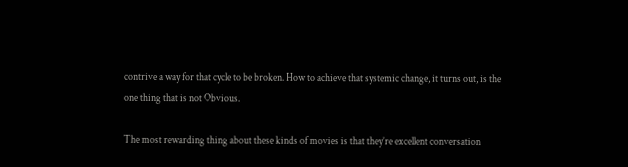contrive a way for that cycle to be broken. How to achieve that systemic change, it turns out, is the one thing that is not Obvious.

The most rewarding thing about these kinds of movies is that they’re excellent conversation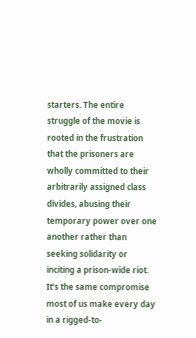starters. The entire struggle of the movie is rooted in the frustration that the prisoners are wholly committed to their arbitrarily assigned class divides, abusing their temporary power over one another rather than seeking solidarity or inciting a prison-wide riot. It’s the same compromise most of us make every day in a rigged-to-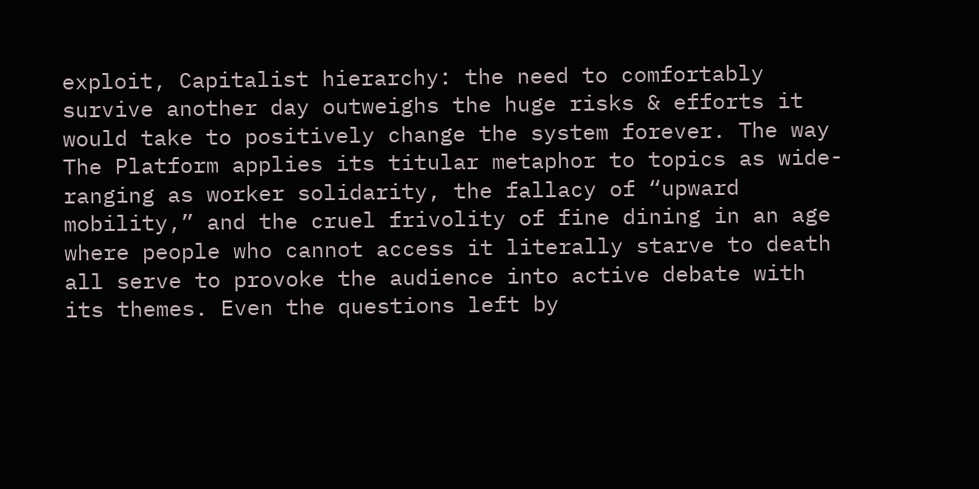exploit, Capitalist hierarchy: the need to comfortably survive another day outweighs the huge risks & efforts it would take to positively change the system forever. The way The Platform applies its titular metaphor to topics as wide-ranging as worker solidarity, the fallacy of “upward mobility,” and the cruel frivolity of fine dining in an age where people who cannot access it literally starve to death all serve to provoke the audience into active debate with its themes. Even the questions left by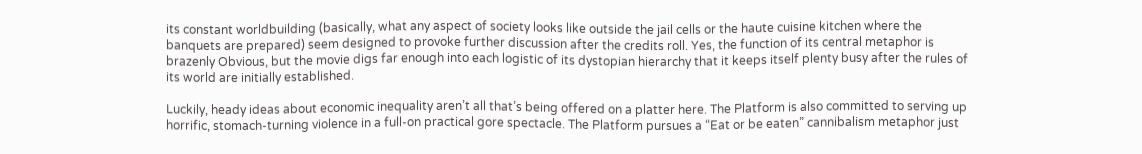its constant worldbuilding (basically, what any aspect of society looks like outside the jail cells or the haute cuisine kitchen where the banquets are prepared) seem designed to provoke further discussion after the credits roll. Yes, the function of its central metaphor is brazenly Obvious, but the movie digs far enough into each logistic of its dystopian hierarchy that it keeps itself plenty busy after the rules of its world are initially established.

Luckily, heady ideas about economic inequality aren’t all that’s being offered on a platter here. The Platform is also committed to serving up horrific, stomach-turning violence in a full-on practical gore spectacle. The Platform pursues a “Eat or be eaten” cannibalism metaphor just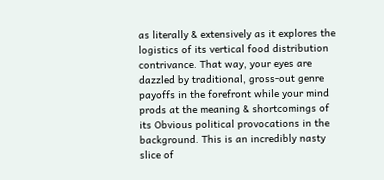as literally & extensively as it explores the logistics of its vertical food distribution contrivance. That way, your eyes are dazzled by traditional, gross-out genre payoffs in the forefront while your mind prods at the meaning & shortcomings of its Obvious political provocations in the background. This is an incredibly nasty slice of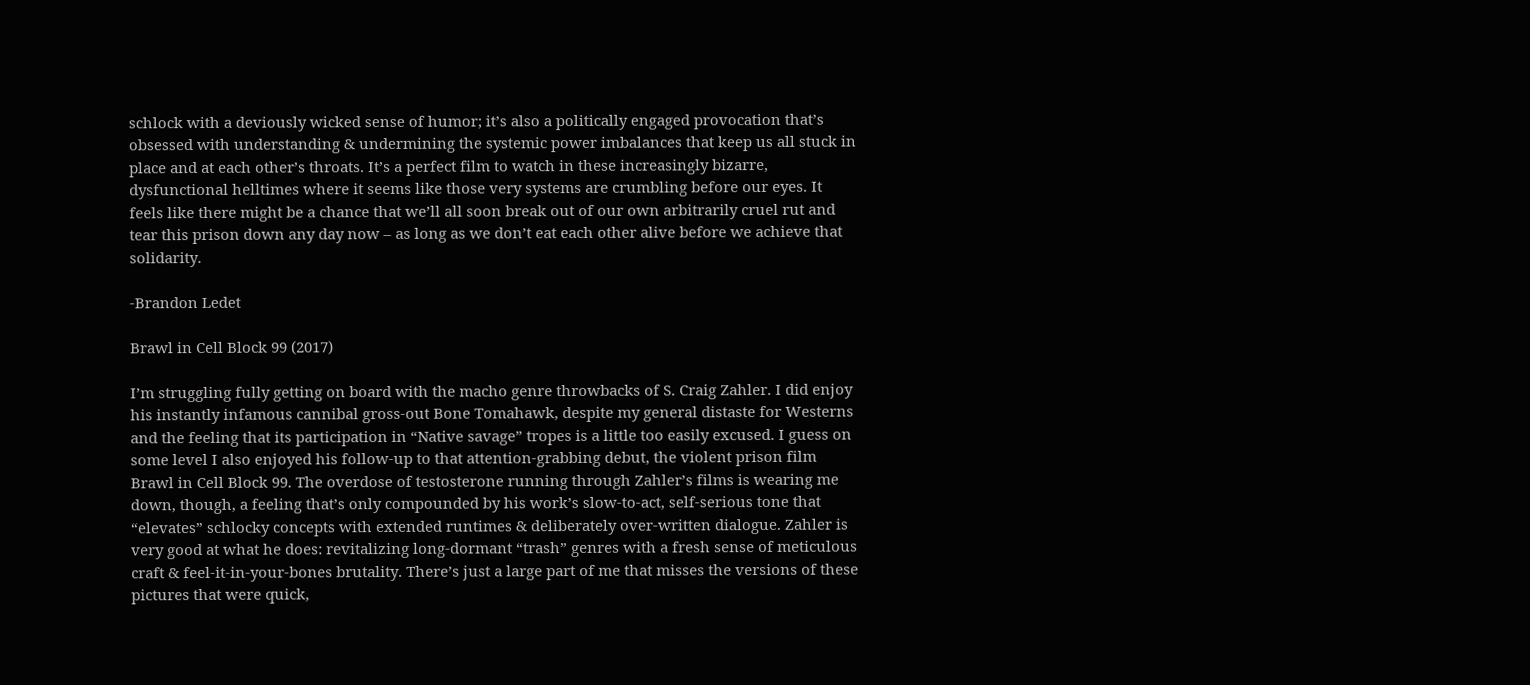schlock with a deviously wicked sense of humor; it’s also a politically engaged provocation that’s obsessed with understanding & undermining the systemic power imbalances that keep us all stuck in place and at each other’s throats. It’s a perfect film to watch in these increasingly bizarre, dysfunctional helltimes where it seems like those very systems are crumbling before our eyes. It feels like there might be a chance that we’ll all soon break out of our own arbitrarily cruel rut and tear this prison down any day now – as long as we don’t eat each other alive before we achieve that solidarity.

-Brandon Ledet

Brawl in Cell Block 99 (2017)

I’m struggling fully getting on board with the macho genre throwbacks of S. Craig Zahler. I did enjoy his instantly infamous cannibal gross-out Bone Tomahawk, despite my general distaste for Westerns and the feeling that its participation in “Native savage” tropes is a little too easily excused. I guess on some level I also enjoyed his follow-up to that attention-grabbing debut, the violent prison film Brawl in Cell Block 99. The overdose of testosterone running through Zahler’s films is wearing me down, though, a feeling that’s only compounded by his work’s slow-to-act, self-serious tone that “elevates” schlocky concepts with extended runtimes & deliberately over-written dialogue. Zahler is very good at what he does: revitalizing long-dormant “trash” genres with a fresh sense of meticulous craft & feel-it-in-your-bones brutality. There’s just a large part of me that misses the versions of these pictures that were quick,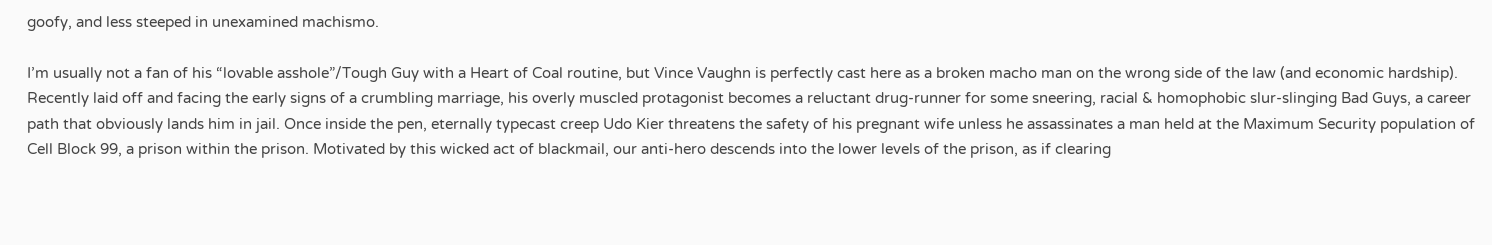goofy, and less steeped in unexamined machismo.

I’m usually not a fan of his “lovable asshole”/Tough Guy with a Heart of Coal routine, but Vince Vaughn is perfectly cast here as a broken macho man on the wrong side of the law (and economic hardship). Recently laid off and facing the early signs of a crumbling marriage, his overly muscled protagonist becomes a reluctant drug-runner for some sneering, racial & homophobic slur-slinging Bad Guys, a career path that obviously lands him in jail. Once inside the pen, eternally typecast creep Udo Kier threatens the safety of his pregnant wife unless he assassinates a man held at the Maximum Security population of Cell Block 99, a prison within the prison. Motivated by this wicked act of blackmail, our anti-hero descends into the lower levels of the prison, as if clearing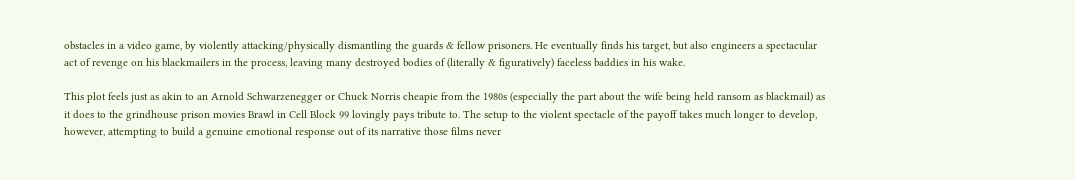obstacles in a video game, by violently attacking/physically dismantling the guards & fellow prisoners. He eventually finds his target, but also engineers a spectacular act of revenge on his blackmailers in the process, leaving many destroyed bodies of (literally & figuratively) faceless baddies in his wake.

This plot feels just as akin to an Arnold Schwarzenegger or Chuck Norris cheapie from the 1980s (especially the part about the wife being held ransom as blackmail) as it does to the grindhouse prison movies Brawl in Cell Block 99 lovingly pays tribute to. The setup to the violent spectacle of the payoff takes much longer to develop, however, attempting to build a genuine emotional response out of its narrative those films never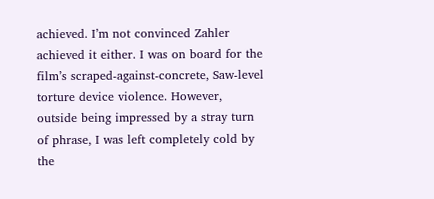achieved. I’m not convinced Zahler achieved it either. I was on board for the film’s scraped-against-concrete, Saw-level torture device violence. However, outside being impressed by a stray turn of phrase, I was left completely cold by the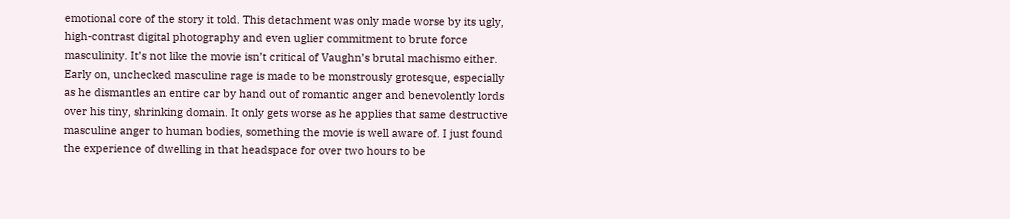emotional core of the story it told. This detachment was only made worse by its ugly, high-contrast digital photography and even uglier commitment to brute force masculinity. It’s not like the movie isn’t critical of Vaughn’s brutal machismo either. Early on, unchecked masculine rage is made to be monstrously grotesque, especially as he dismantles an entire car by hand out of romantic anger and benevolently lords over his tiny, shrinking domain. It only gets worse as he applies that same destructive masculine anger to human bodies, something the movie is well aware of. I just found the experience of dwelling in that headspace for over two hours to be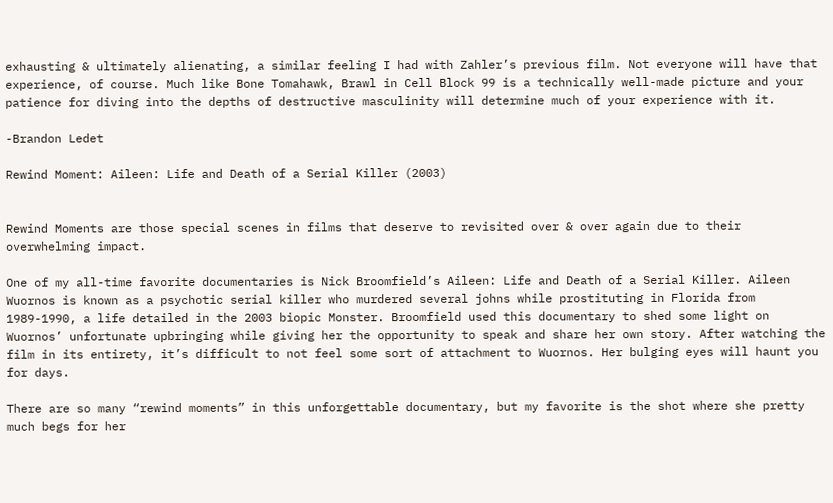exhausting & ultimately alienating, a similar feeling I had with Zahler’s previous film. Not everyone will have that experience, of course. Much like Bone Tomahawk, Brawl in Cell Block 99 is a technically well-made picture and your patience for diving into the depths of destructive masculinity will determine much of your experience with it.

-Brandon Ledet

Rewind Moment: Aileen: Life and Death of a Serial Killer (2003)


Rewind Moments are those special scenes in films that deserve to revisited over & over again due to their overwhelming impact.

One of my all-time favorite documentaries is Nick Broomfield’s Aileen: Life and Death of a Serial Killer. Aileen Wuornos is known as a psychotic serial killer who murdered several johns while prostituting in Florida from 1989-1990, a life detailed in the 2003 biopic Monster. Broomfield used this documentary to shed some light on Wuornos’ unfortunate upbringing while giving her the opportunity to speak and share her own story. After watching the film in its entirety, it’s difficult to not feel some sort of attachment to Wuornos. Her bulging eyes will haunt you for days.

There are so many “rewind moments” in this unforgettable documentary, but my favorite is the shot where she pretty much begs for her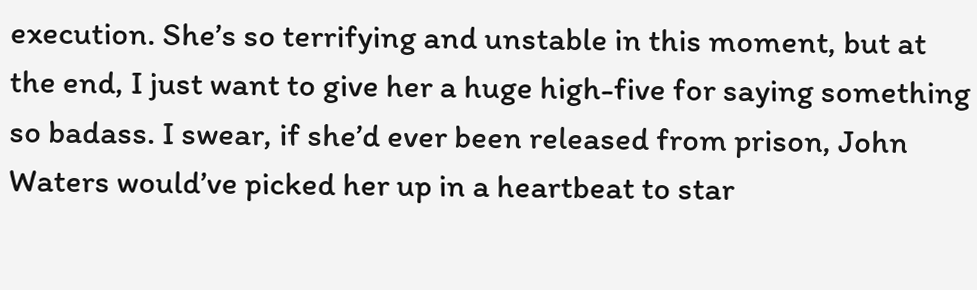execution. She’s so terrifying and unstable in this moment, but at the end, I just want to give her a huge high-five for saying something so badass. I swear, if she’d ever been released from prison, John Waters would’ve picked her up in a heartbeat to star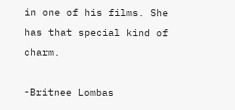in one of his films. She has that special kind of charm.

-Britnee Lombas